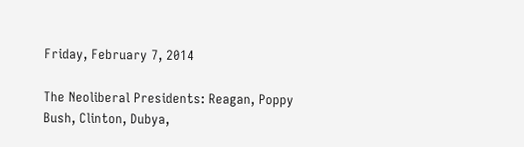Friday, February 7, 2014

The Neoliberal Presidents: Reagan, Poppy Bush, Clinton, Dubya,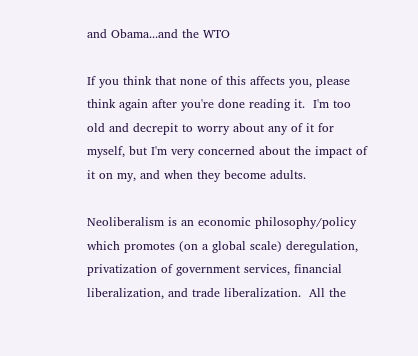and Obama...and the WTO

If you think that none of this affects you, please think again after you're done reading it.  I'm too old and decrepit to worry about any of it for myself, but I'm very concerned about the impact of it on my, and when they become adults.

Neoliberalism is an economic philosophy/policy which promotes (on a global scale) deregulation, privatization of government services, financial liberalization, and trade liberalization.  All the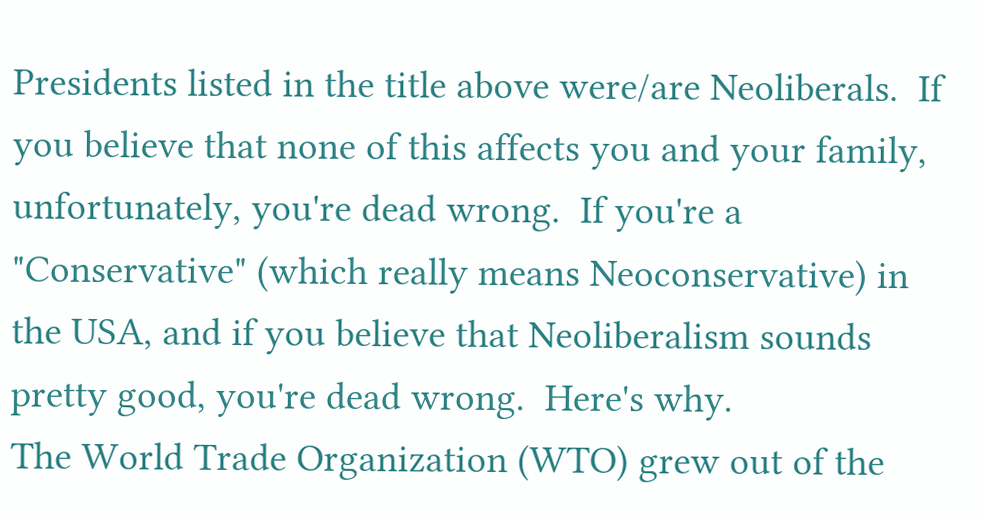Presidents listed in the title above were/are Neoliberals.  If you believe that none of this affects you and your family, unfortunately, you're dead wrong.  If you're a "Conservative" (which really means Neoconservative) in the USA, and if you believe that Neoliberalism sounds pretty good, you're dead wrong.  Here's why.
The World Trade Organization (WTO) grew out of the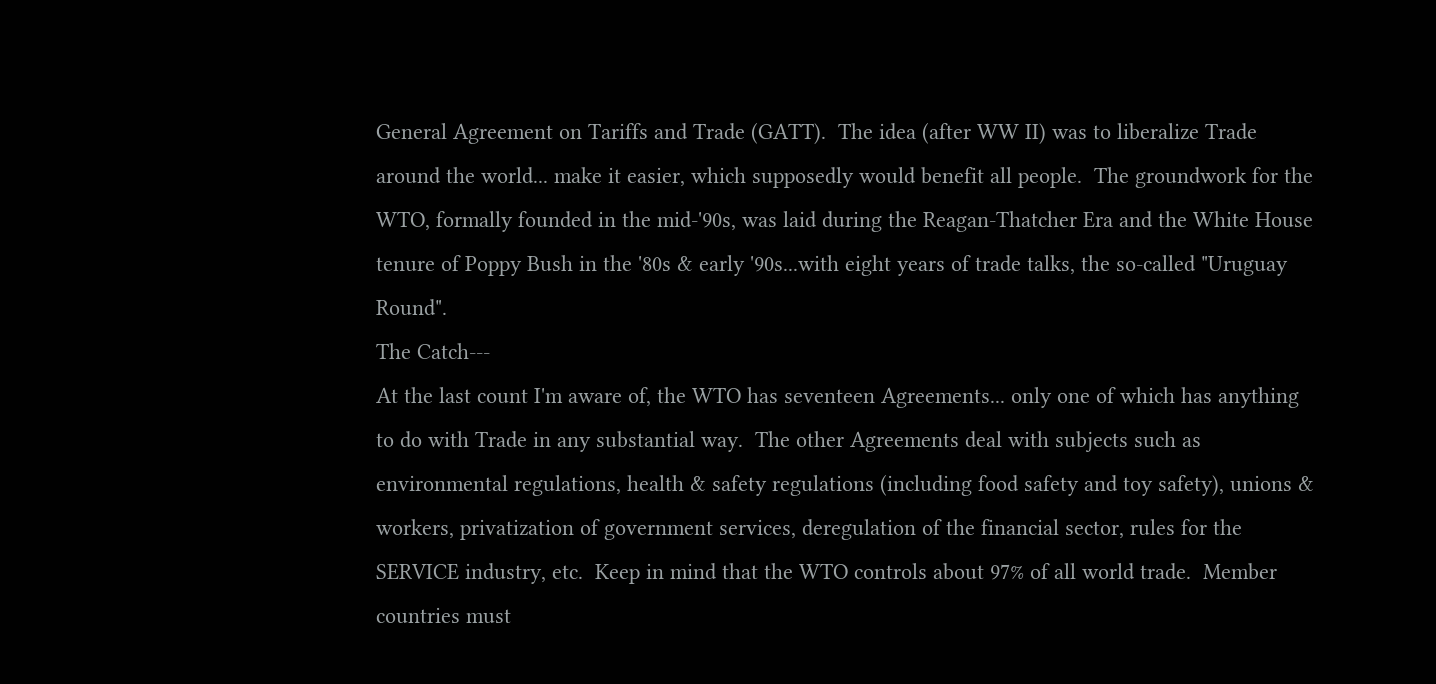General Agreement on Tariffs and Trade (GATT).  The idea (after WW II) was to liberalize Trade around the world... make it easier, which supposedly would benefit all people.  The groundwork for the WTO, formally founded in the mid-'90s, was laid during the Reagan-Thatcher Era and the White House tenure of Poppy Bush in the '80s & early '90s...with eight years of trade talks, the so-called "Uruguay Round".
The Catch---
At the last count I'm aware of, the WTO has seventeen Agreements... only one of which has anything to do with Trade in any substantial way.  The other Agreements deal with subjects such as environmental regulations, health & safety regulations (including food safety and toy safety), unions & workers, privatization of government services, deregulation of the financial sector, rules for the SERVICE industry, etc.  Keep in mind that the WTO controls about 97% of all world trade.  Member countries must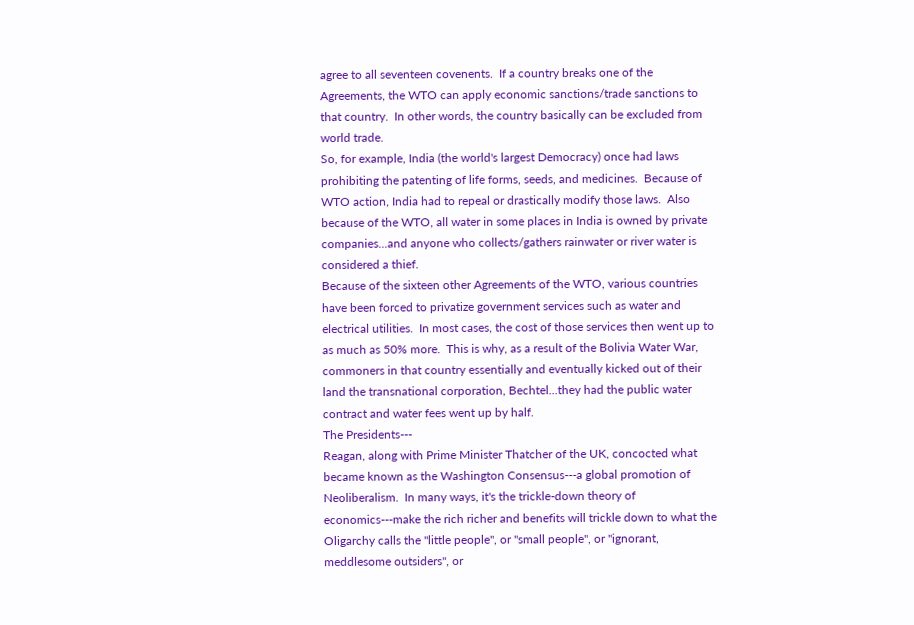agree to all seventeen covenents.  If a country breaks one of the Agreements, the WTO can apply economic sanctions/trade sanctions to that country.  In other words, the country basically can be excluded from world trade.
So, for example, India (the world's largest Democracy) once had laws prohibiting the patenting of life forms, seeds, and medicines.  Because of WTO action, India had to repeal or drastically modify those laws.  Also because of the WTO, all water in some places in India is owned by private companies...and anyone who collects/gathers rainwater or river water is considered a thief.
Because of the sixteen other Agreements of the WTO, various countries have been forced to privatize government services such as water and electrical utilities.  In most cases, the cost of those services then went up to as much as 50% more.  This is why, as a result of the Bolivia Water War, commoners in that country essentially and eventually kicked out of their land the transnational corporation, Bechtel...they had the public water contract and water fees went up by half.
The Presidents---
Reagan, along with Prime Minister Thatcher of the UK, concocted what became known as the Washington Consensus---a global promotion of Neoliberalism.  In many ways, it's the trickle-down theory of economics---make the rich richer and benefits will trickle down to what the Oligarchy calls the "little people", or "small people", or "ignorant, meddlesome outsiders", or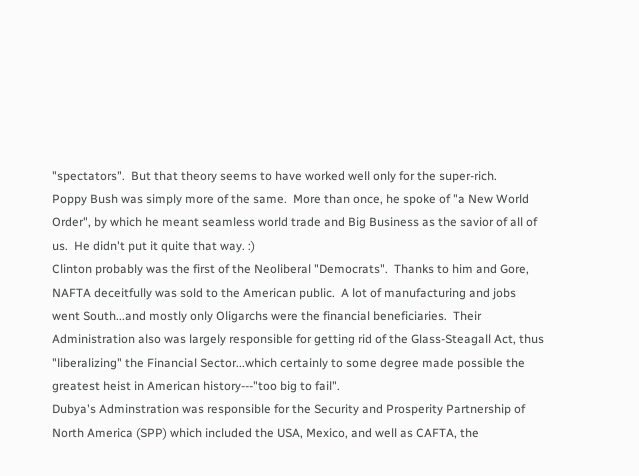"spectators".  But that theory seems to have worked well only for the super-rich.
Poppy Bush was simply more of the same.  More than once, he spoke of "a New World Order", by which he meant seamless world trade and Big Business as the savior of all of us.  He didn't put it quite that way. :)
Clinton probably was the first of the Neoliberal "Democrats".  Thanks to him and Gore, NAFTA deceitfully was sold to the American public.  A lot of manufacturing and jobs went South...and mostly only Oligarchs were the financial beneficiaries.  Their Administration also was largely responsible for getting rid of the Glass-Steagall Act, thus "liberalizing" the Financial Sector...which certainly to some degree made possible the greatest heist in American history---"too big to fail".
Dubya's Adminstration was responsible for the Security and Prosperity Partnership of North America (SPP) which included the USA, Mexico, and well as CAFTA, the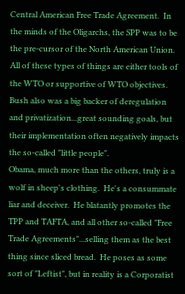Central American Free Trade Agreement.  In the minds of the Oligarchs, the SPP was to be the pre-cursor of the North American Union.  All of these types of things are either tools of the WTO or supportive of WTO objectives.  Bush also was a big backer of deregulation and privatization...great sounding goals, but their implementation often negatively impacts the so-called "little people".
Obama, much more than the others, truly is a wolf in sheep's clothing.  He's a consummate liar and deceiver.  He blatantly promotes the TPP and TAFTA, and all other so-called "Free Trade Agreements"...selling them as the best thing since sliced bread.  He poses as some sort of "Leftist", but in reality is a Corporatist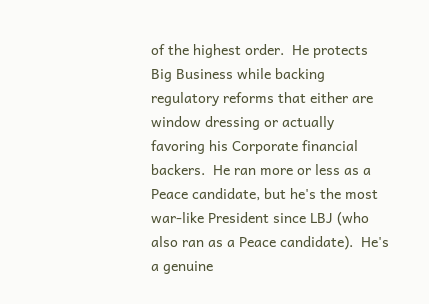of the highest order.  He protects Big Business while backing regulatory reforms that either are window dressing or actually favoring his Corporate financial backers.  He ran more or less as a Peace candidate, but he's the most war-like President since LBJ (who also ran as a Peace candidate).  He's a genuine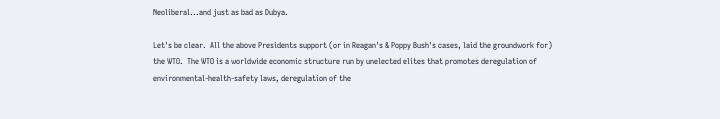Neoliberal...and just as bad as Dubya.

Let's be clear.  All the above Presidents support (or in Reagan's & Poppy Bush's cases, laid the groundwork for) the WTO.  The WTO is a worldwide economic structure run by unelected elites that promotes deregulation of environmental-health-safety laws, deregulation of the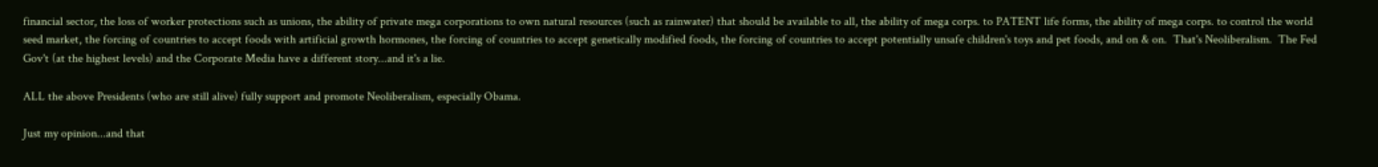financial sector, the loss of worker protections such as unions, the ability of private mega corporations to own natural resources (such as rainwater) that should be available to all, the ability of mega corps. to PATENT life forms, the ability of mega corps. to control the world seed market, the forcing of countries to accept foods with artificial growth hormones, the forcing of countries to accept genetically modified foods, the forcing of countries to accept potentially unsafe children's toys and pet foods, and on & on.  That's Neoliberalism.  The Fed Gov't (at the highest levels) and the Corporate Media have a different story...and it's a lie.

ALL the above Presidents (who are still alive) fully support and promote Neoliberalism, especially Obama.

Just my opinion...and that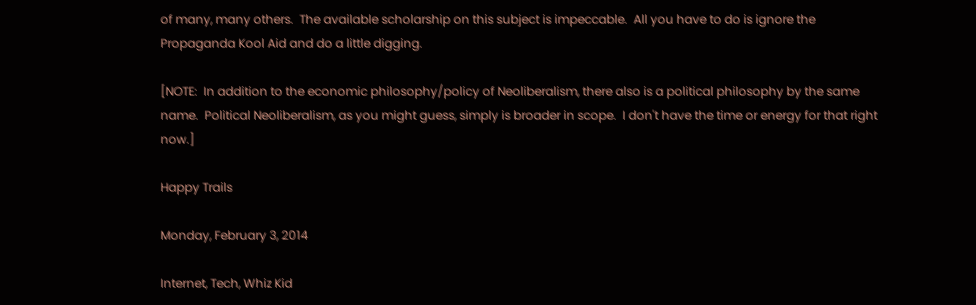of many, many others.  The available scholarship on this subject is impeccable.  All you have to do is ignore the Propaganda Kool Aid and do a little digging.

[NOTE:  In addition to the economic philosophy/policy of Neoliberalism, there also is a political philosophy by the same name.  Political Neoliberalism, as you might guess, simply is broader in scope.  I don't have the time or energy for that right now.]

Happy Trails

Monday, February 3, 2014

Internet, Tech, Whiz Kid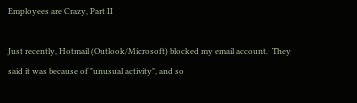Employees are Crazy, Part II

Just recently, Hotmail (Outlook/Microsoft) blocked my email account.  They said it was because of "unusual activity", and so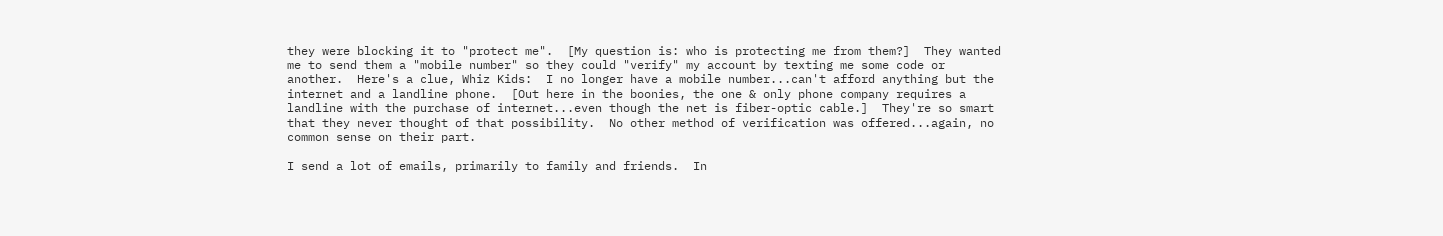they were blocking it to "protect me".  [My question is: who is protecting me from them?]  They wanted me to send them a "mobile number" so they could "verify" my account by texting me some code or another.  Here's a clue, Whiz Kids:  I no longer have a mobile number...can't afford anything but the internet and a landline phone.  [Out here in the boonies, the one & only phone company requires a landline with the purchase of internet...even though the net is fiber-optic cable.]  They're so smart that they never thought of that possibility.  No other method of verification was offered...again, no common sense on their part.

I send a lot of emails, primarily to family and friends.  In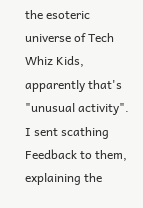the esoteric universe of Tech Whiz Kids, apparently that's "unusual activity".  I sent scathing Feedback to them, explaining the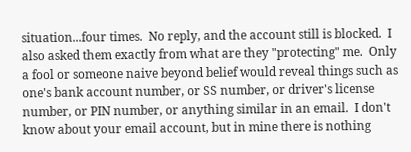situation...four times.  No reply, and the account still is blocked.  I also asked them exactly from what are they "protecting" me.  Only a fool or someone naive beyond belief would reveal things such as one's bank account number, or SS number, or driver's license number, or PIN number, or anything similar in an email.  I don't know about your email account, but in mine there is nothing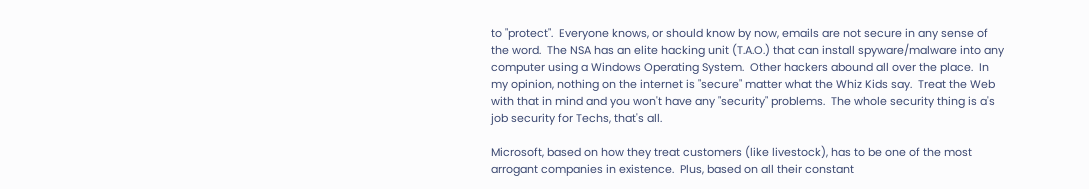to "protect".  Everyone knows, or should know by now, emails are not secure in any sense of the word.  The NSA has an elite hacking unit (T.A.O.) that can install spyware/malware into any computer using a Windows Operating System.  Other hackers abound all over the place.  In my opinion, nothing on the internet is "secure" matter what the Whiz Kids say.  Treat the Web with that in mind and you won't have any "security" problems.  The whole security thing is a's job security for Techs, that's all.

Microsoft, based on how they treat customers (like livestock), has to be one of the most arrogant companies in existence.  Plus, based on all their constant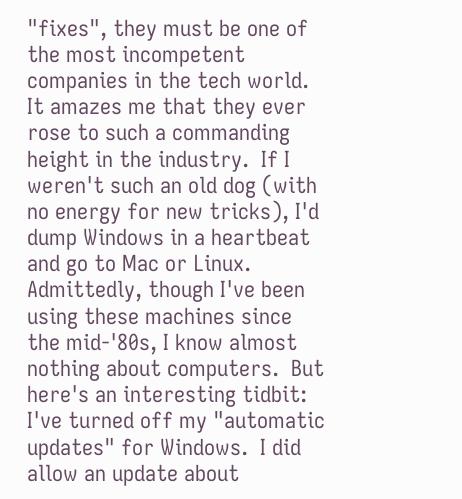"fixes", they must be one of the most incompetent companies in the tech world.  It amazes me that they ever rose to such a commanding height in the industry.  If I weren't such an old dog (with no energy for new tricks), I'd dump Windows in a heartbeat and go to Mac or Linux.  Admittedly, though I've been using these machines since the mid-'80s, I know almost nothing about computers.  But here's an interesting tidbit:  I've turned off my "automatic updates" for Windows.  I did allow an update about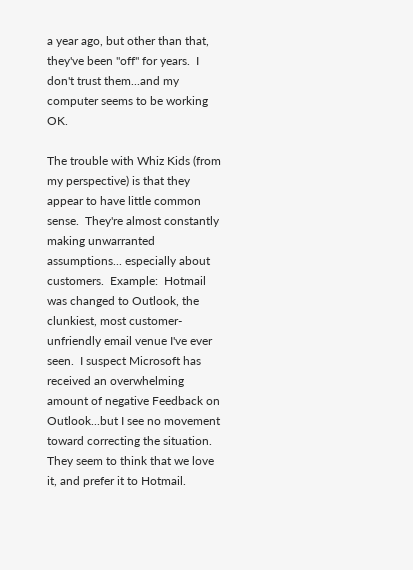a year ago, but other than that, they've been "off" for years.  I don't trust them...and my computer seems to be working OK.

The trouble with Whiz Kids (from my perspective) is that they appear to have little common sense.  They're almost constantly making unwarranted assumptions... especially about customers.  Example:  Hotmail was changed to Outlook, the clunkiest, most customer-unfriendly email venue I've ever seen.  I suspect Microsoft has received an overwhelming amount of negative Feedback on Outlook...but I see no movement toward correcting the situation.  They seem to think that we love it, and prefer it to Hotmail.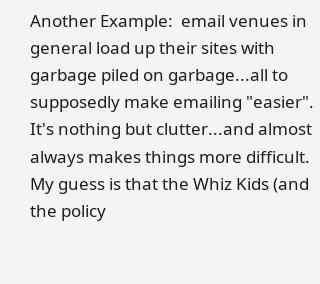Another Example:  email venues in general load up their sites with garbage piled on garbage...all to supposedly make emailing "easier".  It's nothing but clutter...and almost always makes things more difficult.  My guess is that the Whiz Kids (and the policy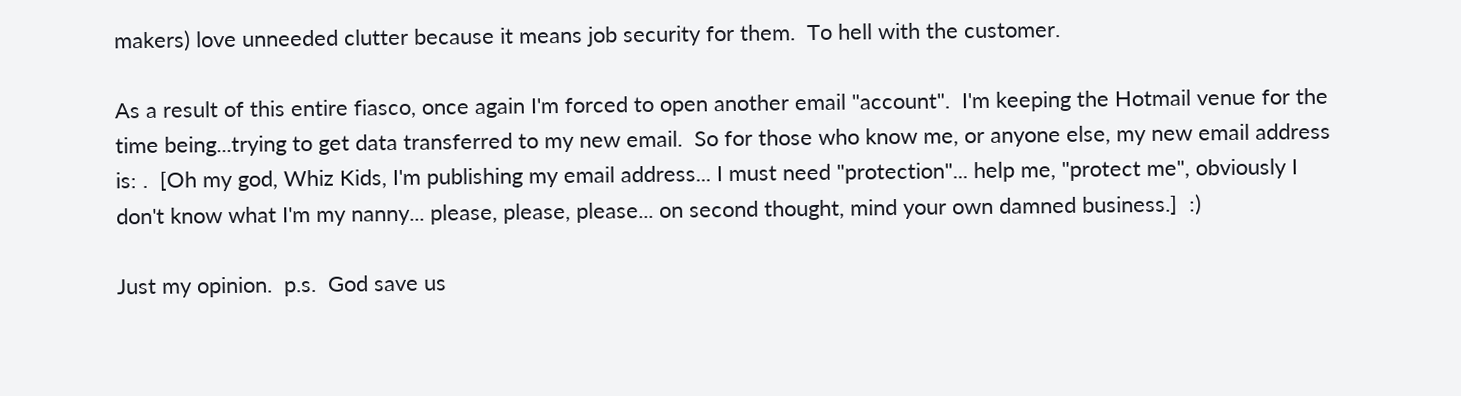makers) love unneeded clutter because it means job security for them.  To hell with the customer.

As a result of this entire fiasco, once again I'm forced to open another email "account".  I'm keeping the Hotmail venue for the time being...trying to get data transferred to my new email.  So for those who know me, or anyone else, my new email address is: .  [Oh my god, Whiz Kids, I'm publishing my email address... I must need "protection"... help me, "protect me", obviously I don't know what I'm my nanny... please, please, please... on second thought, mind your own damned business.]  :)

Just my opinion.  p.s.  God save us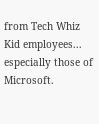from Tech Whiz Kid employees... especially those of Microsoft.